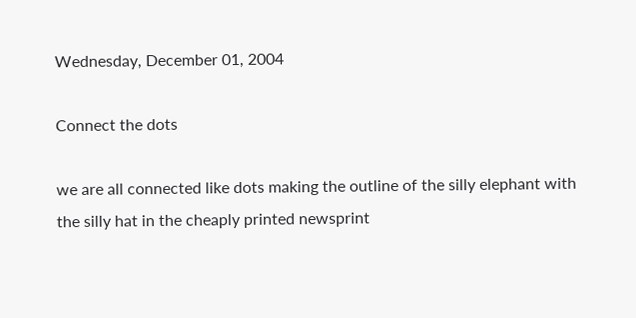Wednesday, December 01, 2004

Connect the dots

we are all connected like dots making the outline of the silly elephant with the silly hat in the cheaply printed newsprint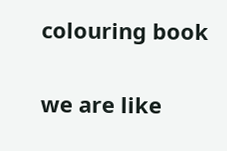colouring book

we are like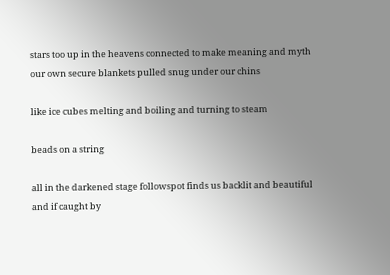stars too up in the heavens connected to make meaning and myth our own secure blankets pulled snug under our chins

like ice cubes melting and boiling and turning to steam

beads on a string

all in the darkened stage followspot finds us backlit and beautiful and if caught by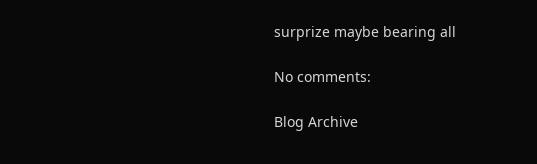surprize maybe bearing all

No comments:

Blog Archive